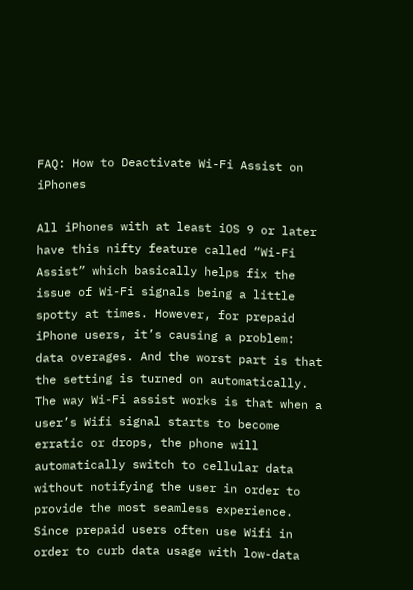FAQ: How to Deactivate Wi-Fi Assist on iPhones

All iPhones with at least iOS 9 or later have this nifty feature called “Wi-Fi Assist” which basically helps fix the issue of Wi-Fi signals being a little spotty at times. However, for prepaid iPhone users, it’s causing a problem: data overages. And the worst part is that the setting is turned on automatically. The way Wi-Fi assist works is that when a user’s Wifi signal starts to become erratic or drops, the phone will automatically switch to cellular data without notifying the user in order to provide the most seamless experience. Since prepaid users often use Wifi in order to curb data usage with low-data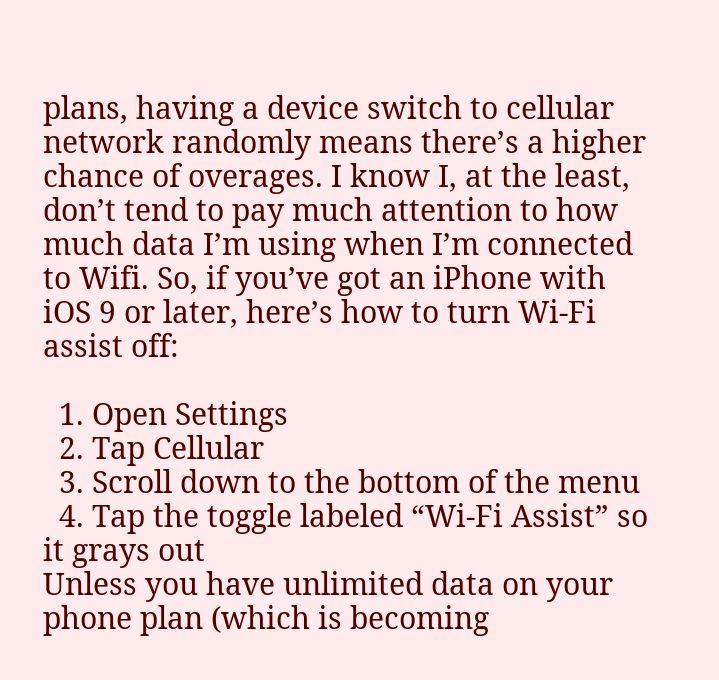plans, having a device switch to cellular network randomly means there’s a higher chance of overages. I know I, at the least, don’t tend to pay much attention to how much data I’m using when I’m connected to Wifi. So, if you’ve got an iPhone with iOS 9 or later, here’s how to turn Wi-Fi assist off:

  1. Open Settings
  2. Tap Cellular
  3. Scroll down to the bottom of the menu
  4. Tap the toggle labeled “Wi-Fi Assist” so it grays out
Unless you have unlimited data on your phone plan (which is becoming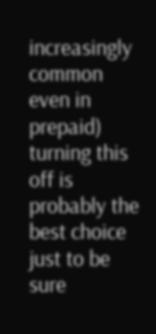increasingly common even in prepaid) turning this off is probably the best choice just to be sure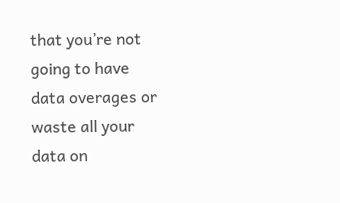that you’re not going to have data overages or waste all your data on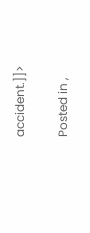accident.]]>

Posted in ,